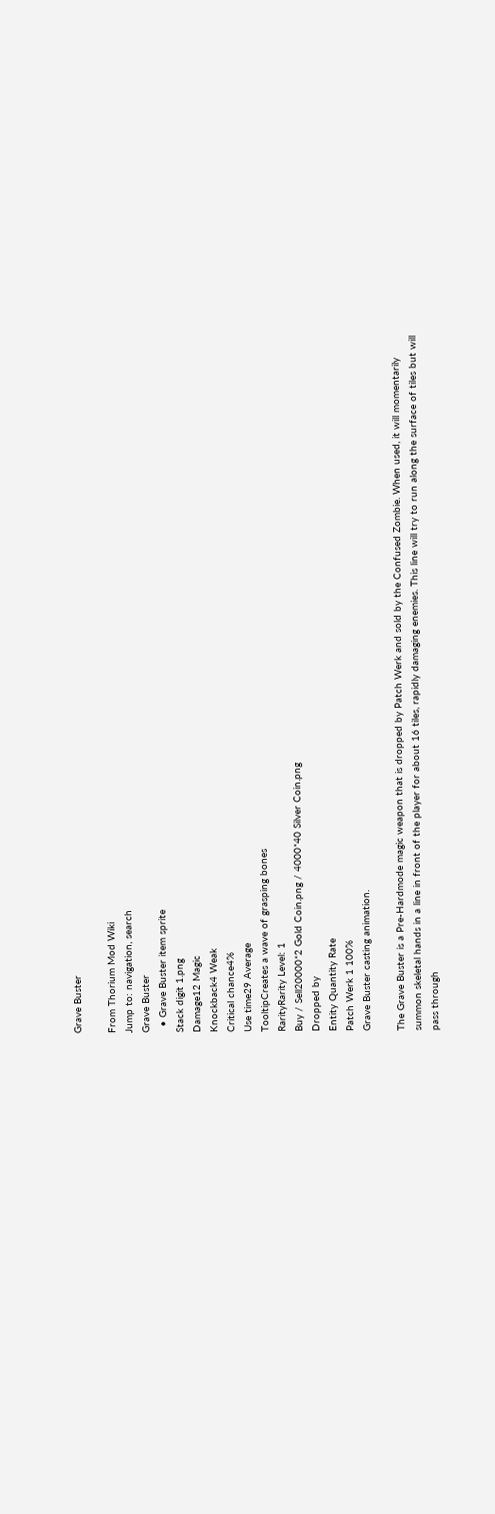Grave Buster

From Thorium Mod Wiki
Jump to: navigation, search
Grave Buster
  • Grave Buster item sprite
Stack digit 1.png
Damage12 Magic
Knockback4 Weak
Critical chance4%
Use time29 Average
TooltipCreates a wave of grasping bones
RarityRarity Level: 1
Buy / Sell20000*2 Gold Coin.png / 4000*40 Silver Coin.png
Dropped by
Entity Quantity Rate
Patch Werk 1 100%
Grave Buster casting animation.

The Grave Buster is a Pre-Hardmode magic weapon that is dropped by Patch Werk and sold by the Confused Zombie. When used, it will momentarily summon skeletal hands in a line in front of the player for about 16 tiles, rapidly damaging enemies. This line will try to run along the surface of tiles but will pass through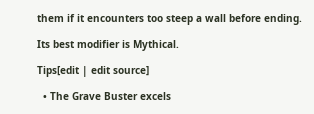them if it encounters too steep a wall before ending.

Its best modifier is Mythical.

Tips[edit | edit source]

  • The Grave Buster excels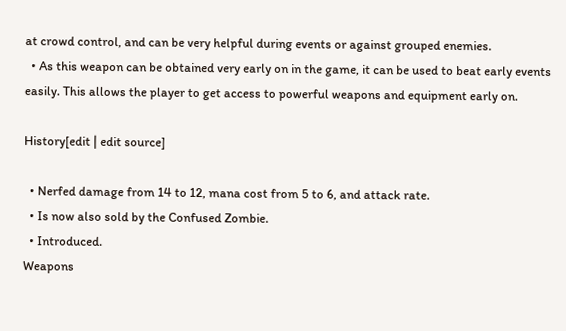at crowd control, and can be very helpful during events or against grouped enemies.
  • As this weapon can be obtained very early on in the game, it can be used to beat early events easily. This allows the player to get access to powerful weapons and equipment early on.

History[edit | edit source]

  • Nerfed damage from 14 to 12, mana cost from 5 to 6, and attack rate.
  • Is now also sold by the Confused Zombie.
  • Introduced.
Weapons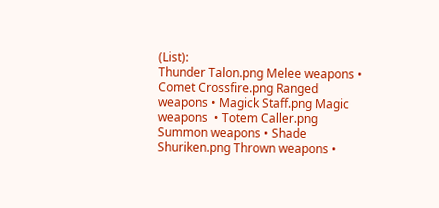(List):
Thunder Talon.png Melee weapons • Comet Crossfire.png Ranged weapons • Magick Staff.png Magic weapons  • Totem Caller.png Summon weapons • Shade Shuriken.png Thrown weapons •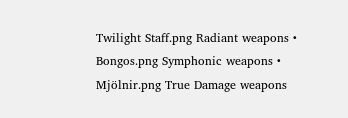Twilight Staff.png Radiant weapons • Bongos.png Symphonic weapons • Mjölnir.png True Damage weapons